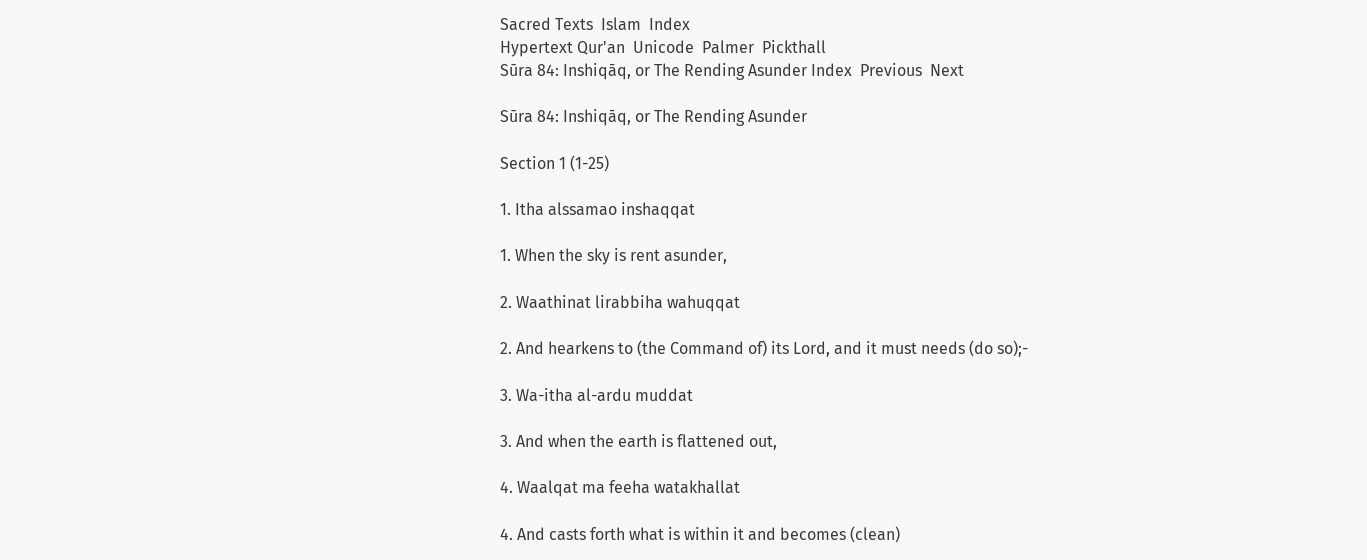Sacred Texts  Islam  Index
Hypertext Qur'an  Unicode  Palmer  Pickthall
Sūra 84: Inshiqāq, or The Rending Asunder Index  Previous  Next

Sūra 84: Inshiqāq, or The Rending Asunder

Section 1 (1-25)

1. Itha alssamao inshaqqat

1. When the sky is rent asunder,

2. Waathinat lirabbiha wahuqqat

2. And hearkens to (the Command of) its Lord, and it must needs (do so);-

3. Wa-itha al-ardu muddat

3. And when the earth is flattened out,

4. Waalqat ma feeha watakhallat

4. And casts forth what is within it and becomes (clean)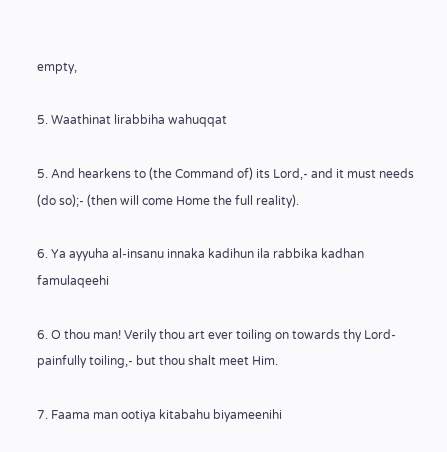empty,

5. Waathinat lirabbiha wahuqqat

5. And hearkens to (the Command of) its Lord,- and it must needs (do so);- (then will come Home the full reality).

6. Ya ayyuha al-insanu innaka kadihun ila rabbika kadhan famulaqeehi

6. O thou man! Verily thou art ever toiling on towards thy Lord- painfully toiling,- but thou shalt meet Him.

7. Faama man ootiya kitabahu biyameenihi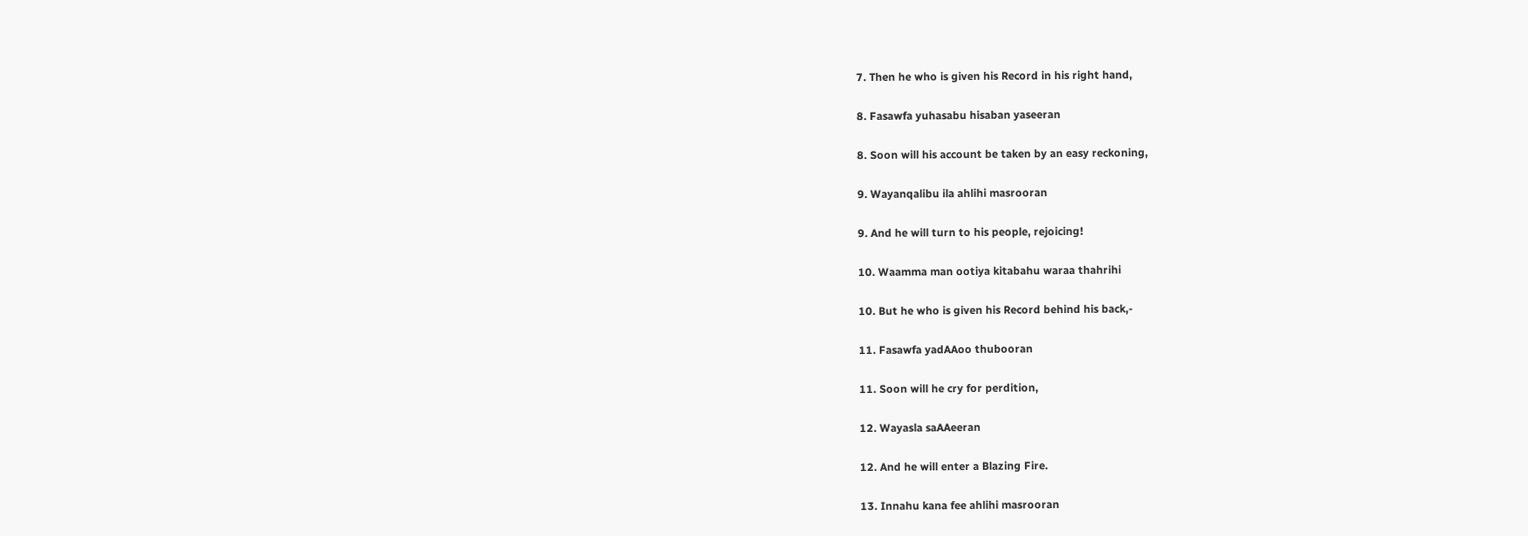7. Then he who is given his Record in his right hand,

8. Fasawfa yuhasabu hisaban yaseeran

8. Soon will his account be taken by an easy reckoning,

9. Wayanqalibu ila ahlihi masrooran

9. And he will turn to his people, rejoicing!

10. Waamma man ootiya kitabahu waraa thahrihi

10. But he who is given his Record behind his back,-

11. Fasawfa yadAAoo thubooran

11. Soon will he cry for perdition,

12. Wayasla saAAeeran

12. And he will enter a Blazing Fire.

13. Innahu kana fee ahlihi masrooran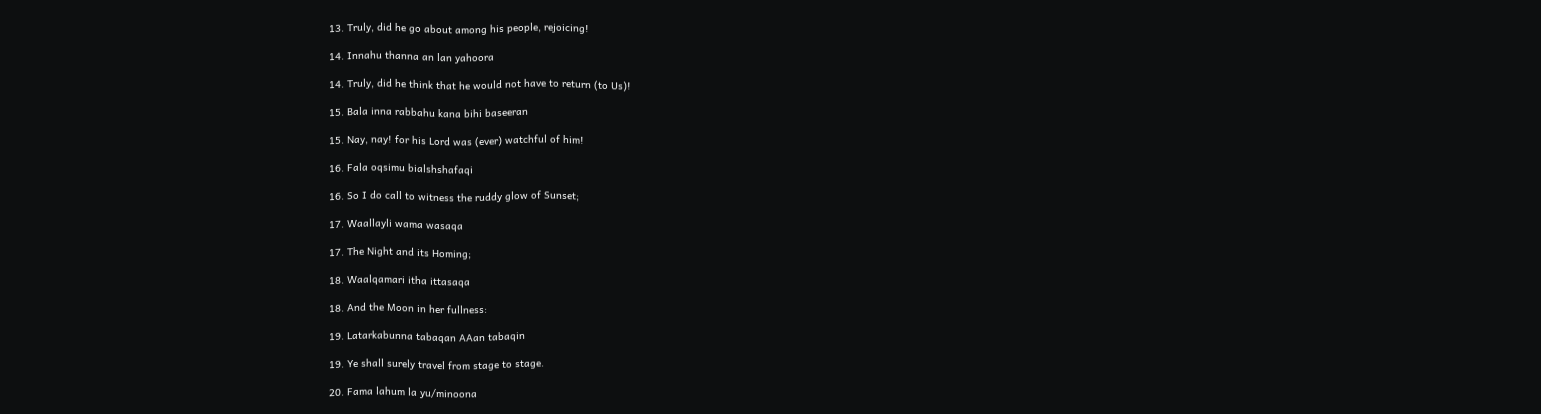13. Truly, did he go about among his people, rejoicing!

14. Innahu thanna an lan yahoora

14. Truly, did he think that he would not have to return (to Us)!

15. Bala inna rabbahu kana bihi baseeran

15. Nay, nay! for his Lord was (ever) watchful of him!

16. Fala oqsimu bialshshafaqi

16. So I do call to witness the ruddy glow of Sunset;

17. Waallayli wama wasaqa

17. The Night and its Homing;

18. Waalqamari itha ittasaqa

18. And the Moon in her fullness:

19. Latarkabunna tabaqan AAan tabaqin

19. Ye shall surely travel from stage to stage.

20. Fama lahum la yu/minoona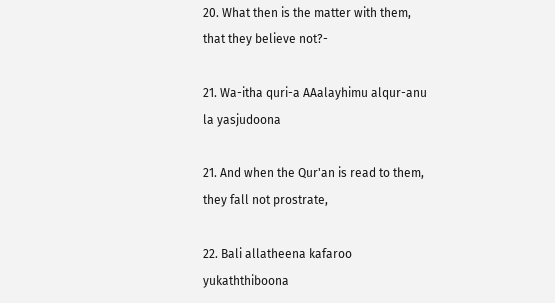20. What then is the matter with them, that they believe not?-

21. Wa-itha quri-a AAalayhimu alqur-anu la yasjudoona

21. And when the Qur'an is read to them, they fall not prostrate,

22. Bali allatheena kafaroo yukaththiboona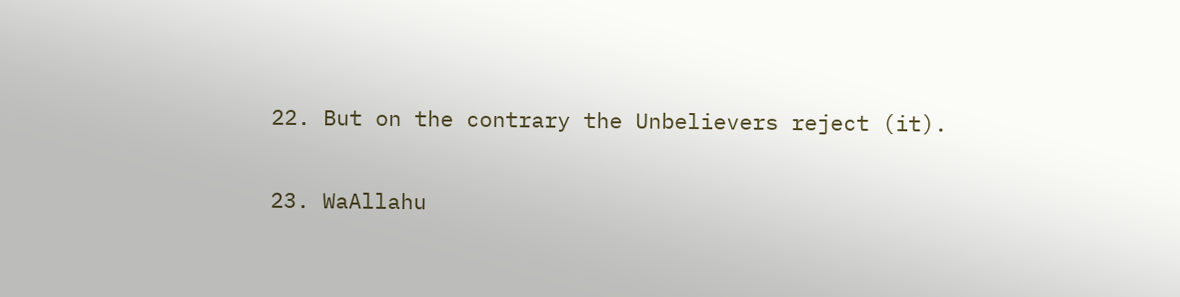22. But on the contrary the Unbelievers reject (it).

23. WaAllahu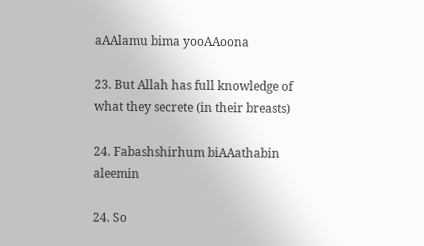aAAlamu bima yooAAoona

23. But Allah has full knowledge of what they secrete (in their breasts)

24. Fabashshirhum biAAathabin aleemin

24. So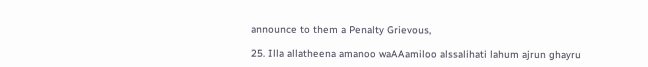announce to them a Penalty Grievous,

25. Illa allatheena amanoo waAAamiloo alssalihati lahum ajrun ghayru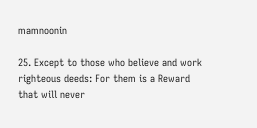mamnoonin

25. Except to those who believe and work righteous deeds: For them is a Reward that will never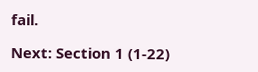fail.

Next: Section 1 (1-22)